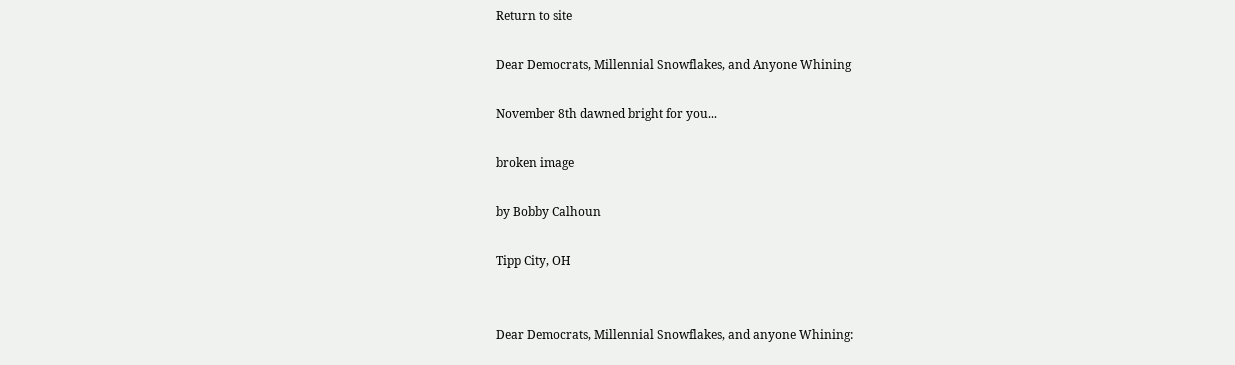Return to site

Dear Democrats, Millennial Snowflakes, and Anyone Whining

November 8th dawned bright for you...

broken image

by Bobby Calhoun

Tipp City, OH


Dear Democrats, Millennial Snowflakes, and anyone Whining: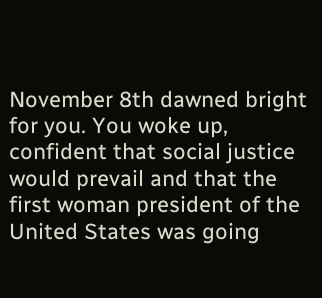November 8th dawned bright for you. You woke up, confident that social justice would prevail and that the first woman president of the United States was going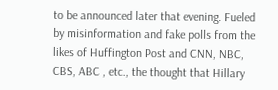to be announced later that evening. Fueled by misinformation and fake polls from the likes of Huffington Post and CNN, NBC, CBS, ABC , etc., the thought that Hillary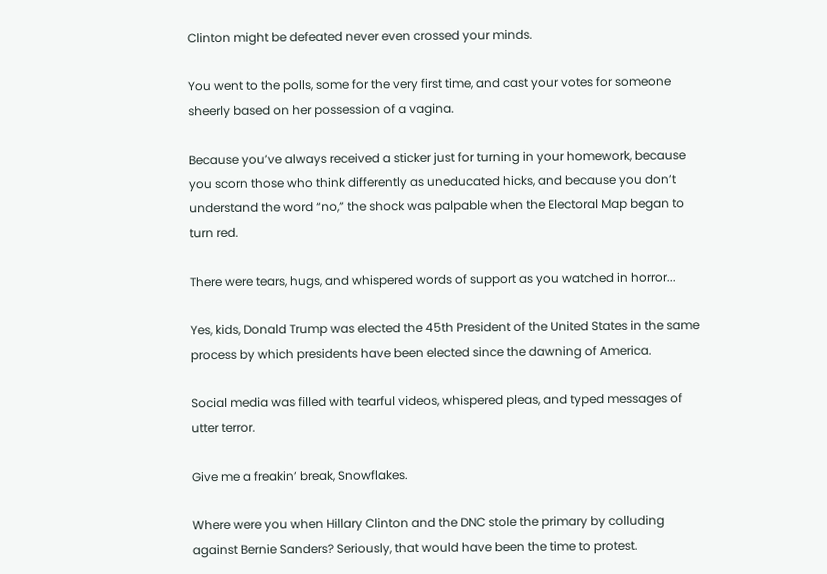Clinton might be defeated never even crossed your minds.

You went to the polls, some for the very first time, and cast your votes for someone sheerly based on her possession of a vagina.

Because you’ve always received a sticker just for turning in your homework, because you scorn those who think differently as uneducated hicks, and because you don’t understand the word “no,” the shock was palpable when the Electoral Map began to turn red.

There were tears, hugs, and whispered words of support as you watched in horror...

Yes, kids, Donald Trump was elected the 45th President of the United States in the same process by which presidents have been elected since the dawning of America.

Social media was filled with tearful videos, whispered pleas, and typed messages of utter terror.

Give me a freakin’ break, Snowflakes.

Where were you when Hillary Clinton and the DNC stole the primary by colluding against Bernie Sanders? Seriously, that would have been the time to protest.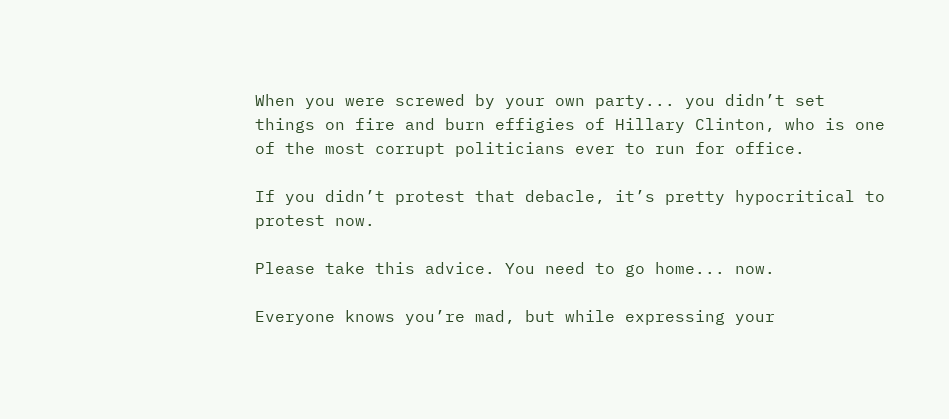When you were screwed by your own party... you didn’t set things on fire and burn effigies of Hillary Clinton, who is one of the most corrupt politicians ever to run for office.

If you didn’t protest that debacle, it’s pretty hypocritical to protest now.

Please take this advice. You need to go home... now.

Everyone knows you’re mad, but while expressing your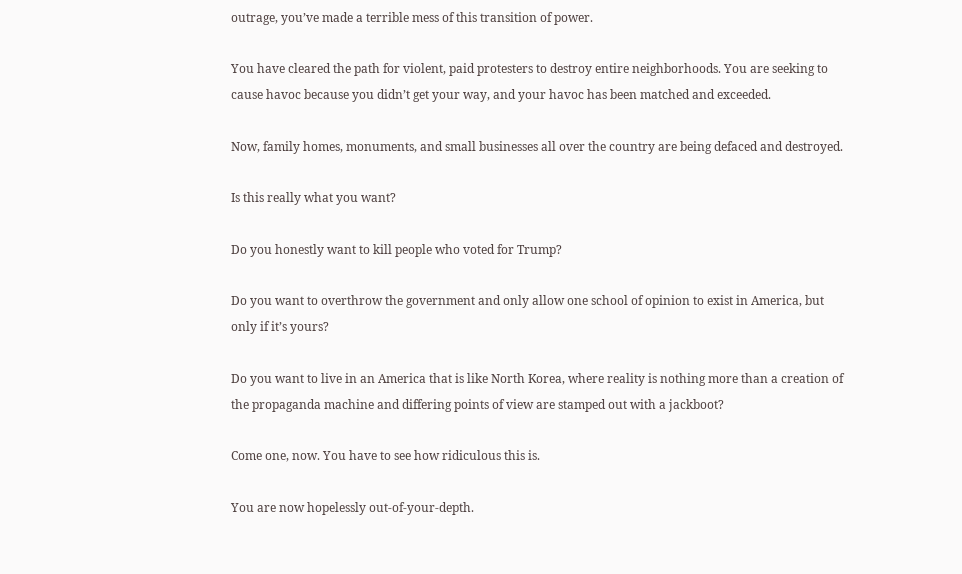outrage, you’ve made a terrible mess of this transition of power.

You have cleared the path for violent, paid protesters to destroy entire neighborhoods. You are seeking to cause havoc because you didn’t get your way, and your havoc has been matched and exceeded.

Now, family homes, monuments, and small businesses all over the country are being defaced and destroyed.

Is this really what you want?

Do you honestly want to kill people who voted for Trump?

Do you want to overthrow the government and only allow one school of opinion to exist in America, but only if it’s yours?

Do you want to live in an America that is like North Korea, where reality is nothing more than a creation of the propaganda machine and differing points of view are stamped out with a jackboot?

Come one, now. You have to see how ridiculous this is.

You are now hopelessly out-of-your-depth.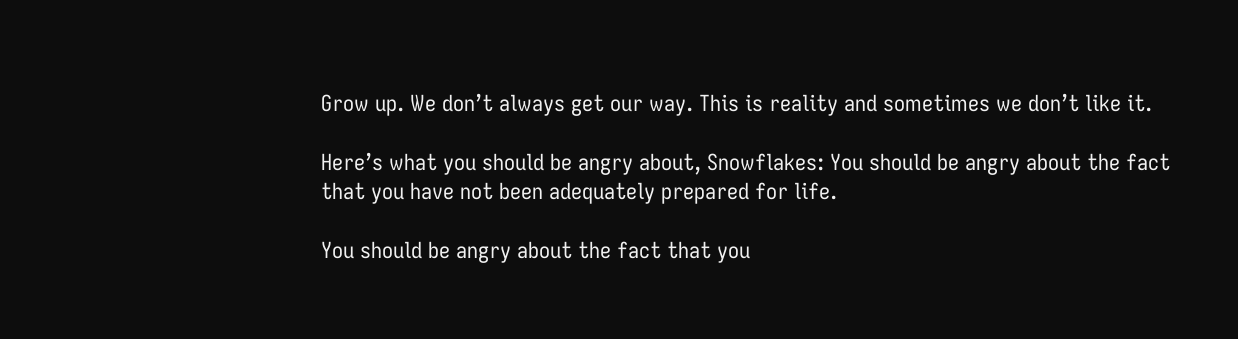Grow up. We don’t always get our way. This is reality and sometimes we don’t like it.

Here’s what you should be angry about, Snowflakes: You should be angry about the fact that you have not been adequately prepared for life.

You should be angry about the fact that you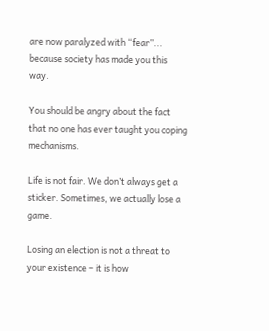are now paralyzed with “fear”... because society has made you this way.

You should be angry about the fact that no one has ever taught you coping mechanisms.

Life is not fair. We don’t always get a sticker. Sometimes, we actually lose a game.

Losing an election is not a threat to your existence – it is how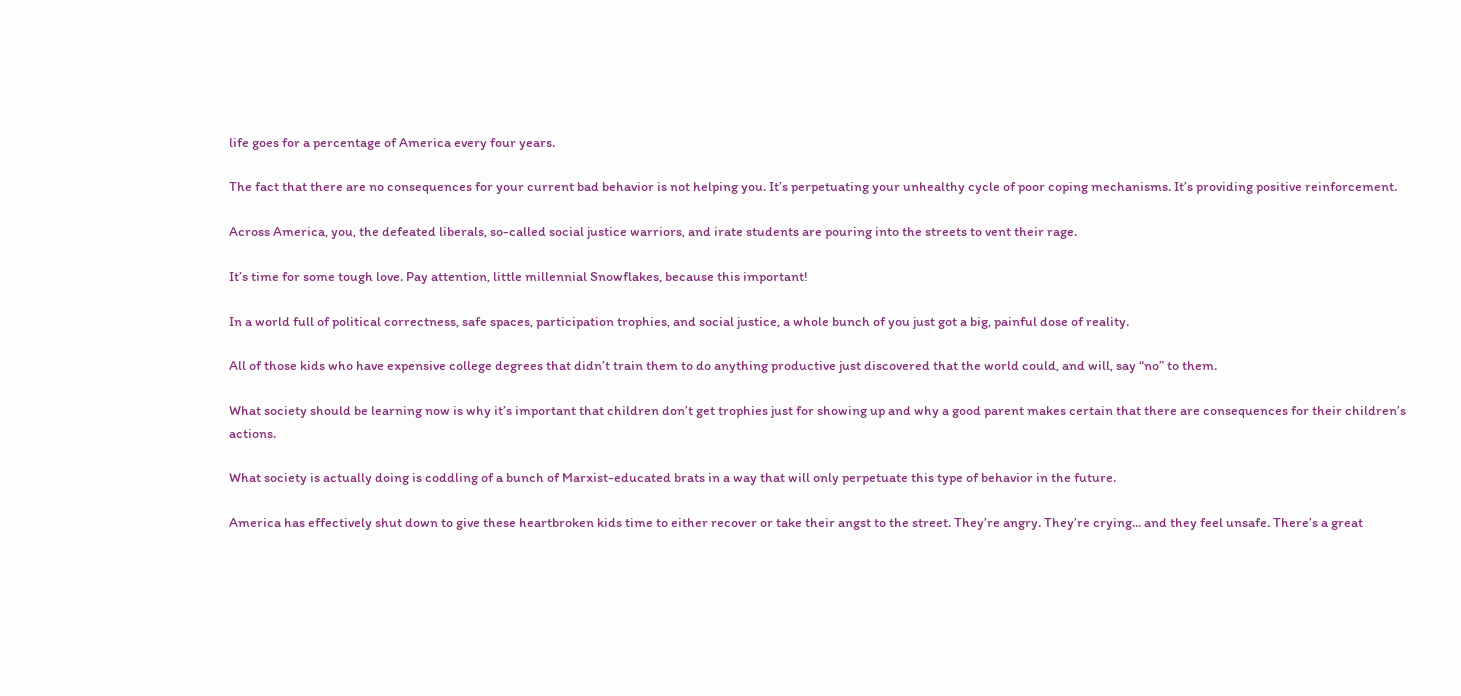life goes for a percentage of America every four years.

The fact that there are no consequences for your current bad behavior is not helping you. It’s perpetuating your unhealthy cycle of poor coping mechanisms. It’s providing positive reinforcement.

Across America, you, the defeated liberals, so-called social justice warriors, and irate students are pouring into the streets to vent their rage.

It’s time for some tough love. Pay attention, little millennial Snowflakes, because this important!

In a world full of political correctness, safe spaces, participation trophies, and social justice, a whole bunch of you just got a big, painful dose of reality.

All of those kids who have expensive college degrees that didn’t train them to do anything productive just discovered that the world could, and will, say “no” to them.

What society should be learning now is why it’s important that children don’t get trophies just for showing up and why a good parent makes certain that there are consequences for their children’s actions.

What society is actually doing is coddling of a bunch of Marxist-educated brats in a way that will only perpetuate this type of behavior in the future.

America has effectively shut down to give these heartbroken kids time to either recover or take their angst to the street. They’re angry. They’re crying... and they feel unsafe. There’s a great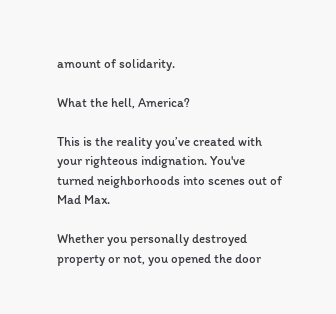amount of solidarity.

What the hell, America?

This is the reality you’ve created with your righteous indignation. You've turned neighborhoods into scenes out of Mad Max.

Whether you personally destroyed property or not, you opened the door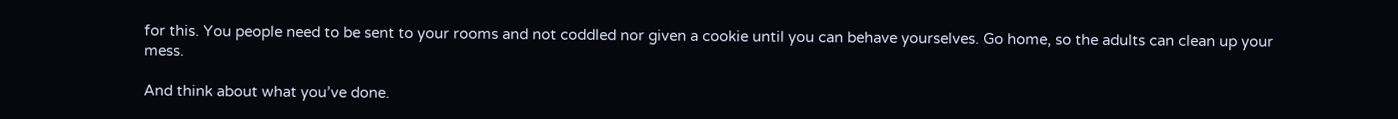for this. You people need to be sent to your rooms and not coddled nor given a cookie until you can behave yourselves. Go home, so the adults can clean up your mess.

And think about what you’ve done.